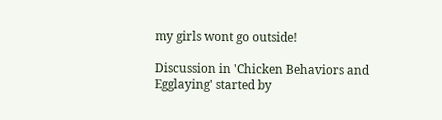my girls wont go outside!

Discussion in 'Chicken Behaviors and Egglaying' started by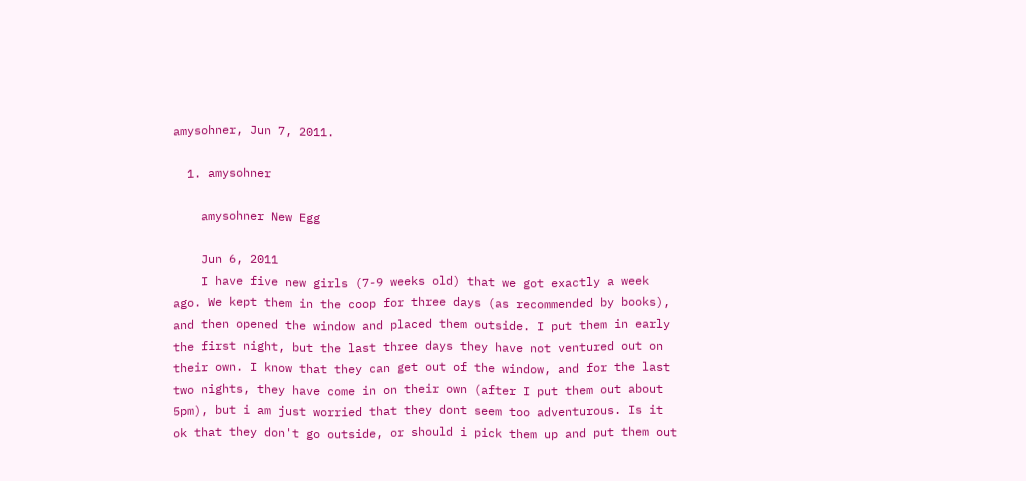amysohner, Jun 7, 2011.

  1. amysohner

    amysohner New Egg

    Jun 6, 2011
    I have five new girls (7-9 weeks old) that we got exactly a week ago. We kept them in the coop for three days (as recommended by books), and then opened the window and placed them outside. I put them in early the first night, but the last three days they have not ventured out on their own. I know that they can get out of the window, and for the last two nights, they have come in on their own (after I put them out about 5pm), but i am just worried that they dont seem too adventurous. Is it ok that they don't go outside, or should i pick them up and put them out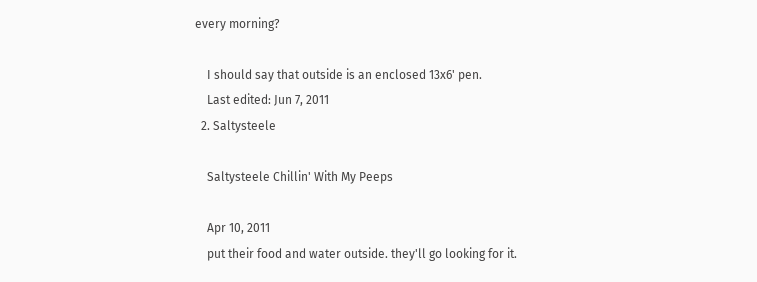every morning?

    I should say that outside is an enclosed 13x6' pen.
    Last edited: Jun 7, 2011
  2. Saltysteele

    Saltysteele Chillin' With My Peeps

    Apr 10, 2011
    put their food and water outside. they'll go looking for it.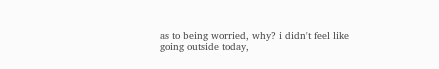as to being worried, why? i didn't feel like going outside today,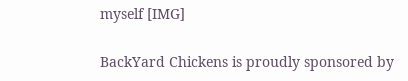myself [IMG]

BackYard Chickens is proudly sponsored by